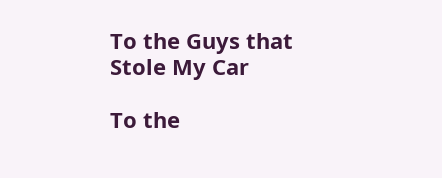To the Guys that Stole My Car

To the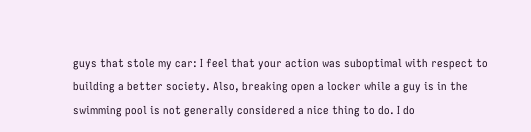guys that stole my car: I feel that your action was suboptimal with respect to building a better society. Also, breaking open a locker while a guy is in the swimming pool is not generally considered a nice thing to do. I do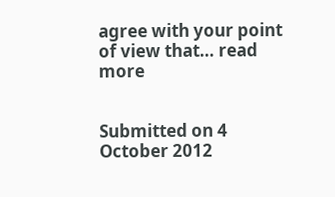agree with your point of view that… read more


Submitted on 4 October 2012